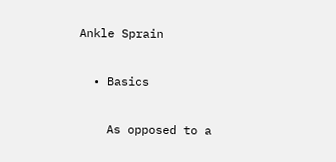Ankle Sprain

  • Basics

    As opposed to a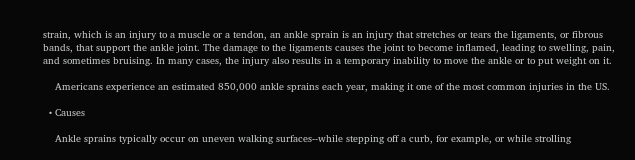strain, which is an injury to a muscle or a tendon, an ankle sprain is an injury that stretches or tears the ligaments, or fibrous bands, that support the ankle joint. The damage to the ligaments causes the joint to become inflamed, leading to swelling, pain, and sometimes bruising. In many cases, the injury also results in a temporary inability to move the ankle or to put weight on it.

    Americans experience an estimated 850,000 ankle sprains each year, making it one of the most common injuries in the US.

  • Causes

    Ankle sprains typically occur on uneven walking surfaces--while stepping off a curb, for example, or while strolling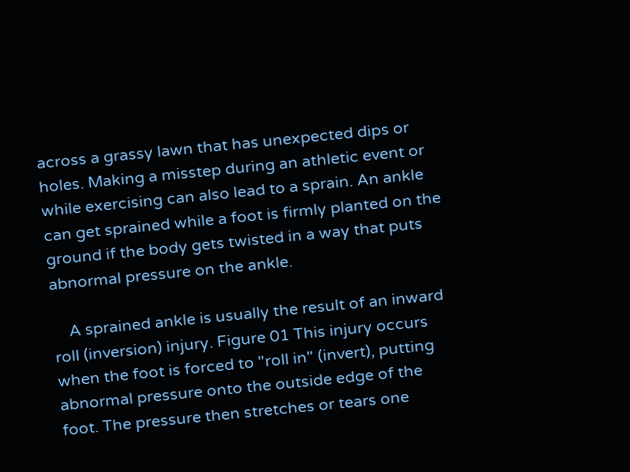across a grassy lawn that has unexpected dips or holes. Making a misstep during an athletic event or while exercising can also lead to a sprain. An ankle can get sprained while a foot is firmly planted on the ground if the body gets twisted in a way that puts abnormal pressure on the ankle.

    A sprained ankle is usually the result of an inward roll (inversion) injury. Figure 01 This injury occurs when the foot is forced to "roll in" (invert), putting abnormal pressure onto the outside edge of the foot. The pressure then stretches or tears one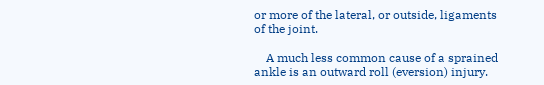or more of the lateral, or outside, ligaments of the joint.

    A much less common cause of a sprained ankle is an outward roll (eversion) injury.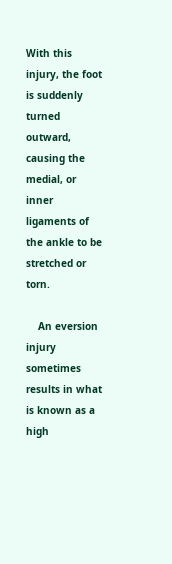With this injury, the foot is suddenly turned outward, causing the medial, or inner ligaments of the ankle to be stretched or torn.

    An eversion injury sometimes results in what is known as a high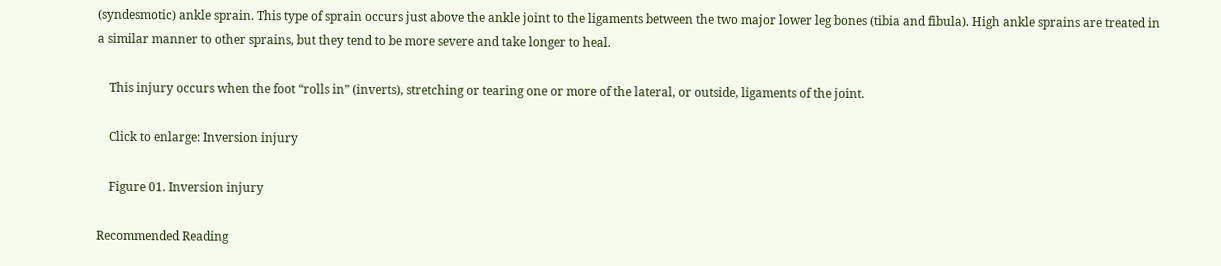(syndesmotic) ankle sprain. This type of sprain occurs just above the ankle joint to the ligaments between the two major lower leg bones (tibia and fibula). High ankle sprains are treated in a similar manner to other sprains, but they tend to be more severe and take longer to heal.

    This injury occurs when the foot “rolls in” (inverts), stretching or tearing one or more of the lateral, or outside, ligaments of the joint.

    Click to enlarge: Inversion injury

    Figure 01. Inversion injury

Recommended Reading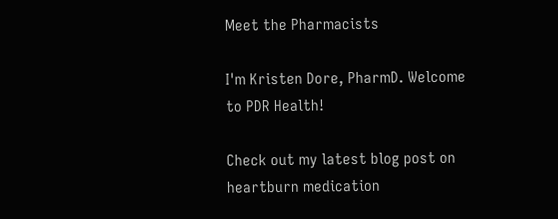Meet the Pharmacists

I'm Kristen Dore, PharmD. Welcome to PDR Health!

Check out my latest blog post on heartburn medication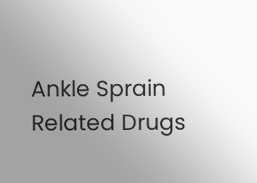Ankle Sprain Related Drugs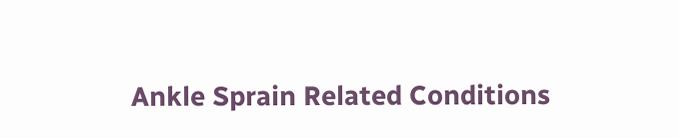Ankle Sprain Related Conditions